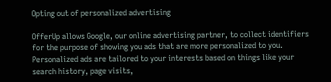Opting out of personalized advertising

OfferUp allows Google, our online advertising partner, to collect identifiers for the purpose of showing you ads that are more personalized to you. Personalized ads are tailored to your interests based on things like your search history, page visits,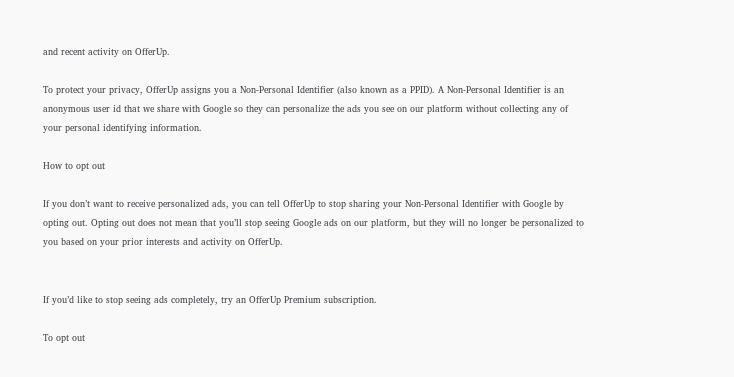and recent activity on OfferUp.

To protect your privacy, OfferUp assigns you a Non-Personal Identifier (also known as a PPID). A Non-Personal Identifier is an anonymous user id that we share with Google so they can personalize the ads you see on our platform without collecting any of your personal identifying information.

How to opt out

If you don’t want to receive personalized ads, you can tell OfferUp to stop sharing your Non-Personal Identifier with Google by opting out. Opting out does not mean that you’ll stop seeing Google ads on our platform, but they will no longer be personalized to you based on your prior interests and activity on OfferUp.


If you’d like to stop seeing ads completely, try an OfferUp Premium subscription.

To opt out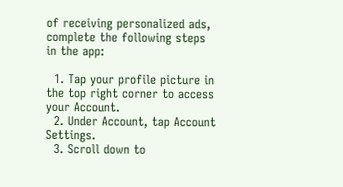of receiving personalized ads, complete the following steps in the app:

  1. Tap your profile picture in the top right corner to access your Account.
  2. Under Account, tap Account Settings.
  3. Scroll down to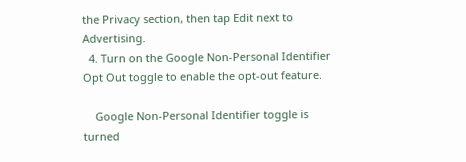the Privacy section, then tap Edit next to Advertising.
  4. Turn on the Google Non-Personal Identifier Opt Out toggle to enable the opt-out feature.

    Google Non-Personal Identifier toggle is turned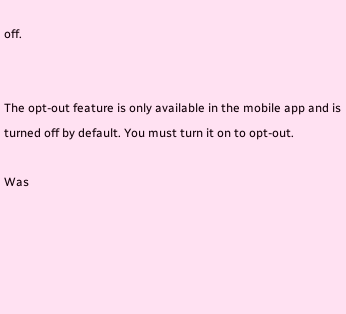off.


The opt-out feature is only available in the mobile app and is turned off by default. You must turn it on to opt-out.

Was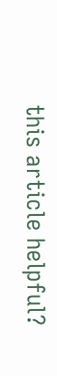this article helpful?